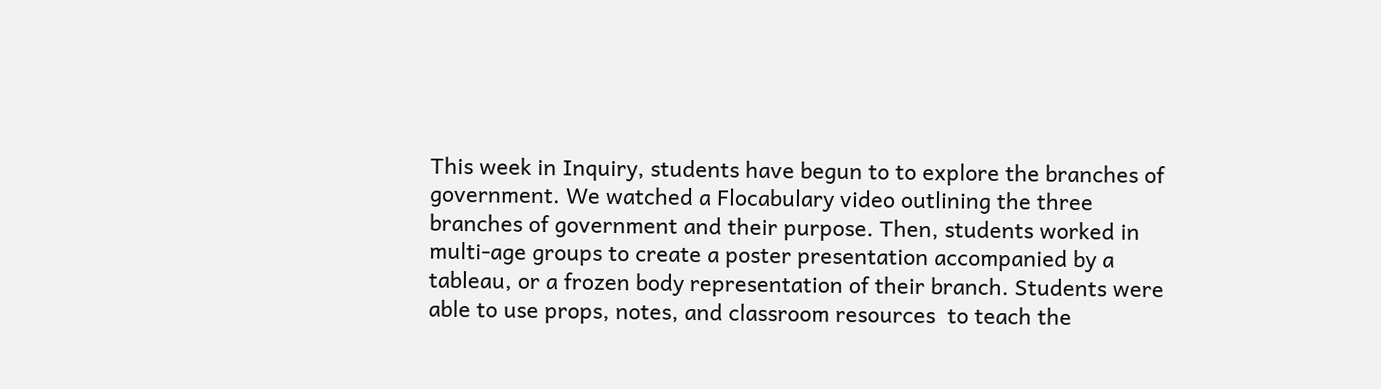This week in Inquiry, students have begun to to explore the branches of government. We watched a Flocabulary video outlining the three branches of government and their purpose. Then, students worked in multi-age groups to create a poster presentation accompanied by a tableau, or a frozen body representation of their branch. Students were able to use props, notes, and classroom resources  to teach the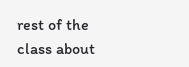rest of the class about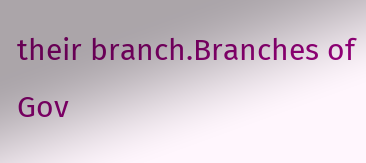their branch.Branches of Gov